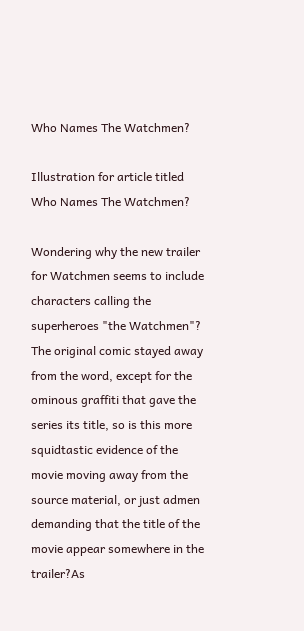Who Names The Watchmen?

Illustration for article titled Who Names The Watchmen?

Wondering why the new trailer for Watchmen seems to include characters calling the superheroes "the Watchmen"? The original comic stayed away from the word, except for the ominous graffiti that gave the series its title, so is this more squidtastic evidence of the movie moving away from the source material, or just admen demanding that the title of the movie appear somewhere in the trailer?As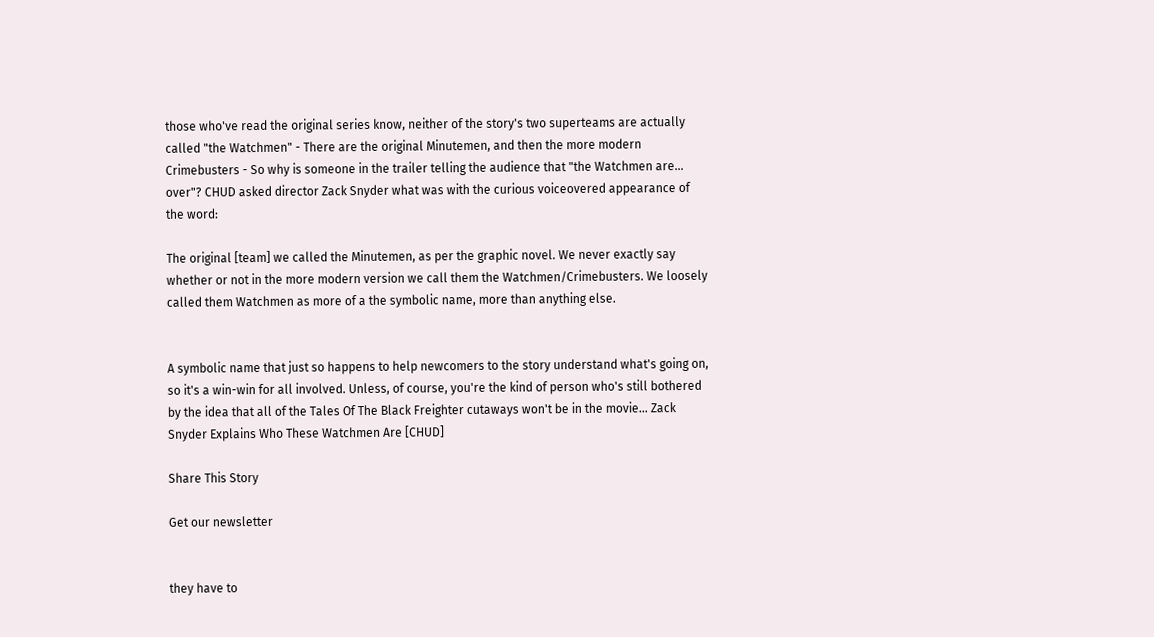those who've read the original series know, neither of the story's two superteams are actually called "the Watchmen" - There are the original Minutemen, and then the more modern Crimebusters - So why is someone in the trailer telling the audience that "the Watchmen are... over"? CHUD asked director Zack Snyder what was with the curious voiceovered appearance of the word:

The original [team] we called the Minutemen, as per the graphic novel. We never exactly say whether or not in the more modern version we call them the Watchmen/Crimebusters. We loosely called them Watchmen as more of a the symbolic name, more than anything else.


A symbolic name that just so happens to help newcomers to the story understand what's going on, so it's a win-win for all involved. Unless, of course, you're the kind of person who's still bothered by the idea that all of the Tales Of The Black Freighter cutaways won't be in the movie... Zack Snyder Explains Who These Watchmen Are [CHUD]

Share This Story

Get our newsletter


they have to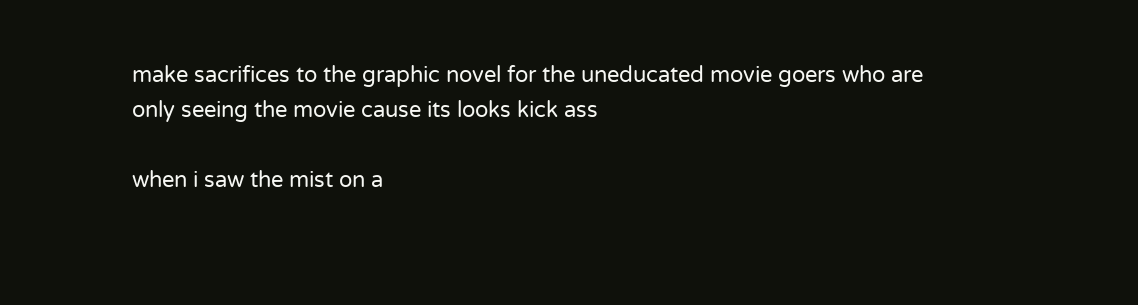make sacrifices to the graphic novel for the uneducated movie goers who are only seeing the movie cause its looks kick ass

when i saw the mist on a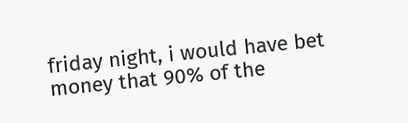friday night, i would have bet money that 90% of the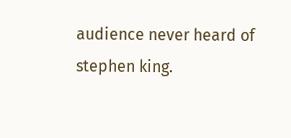audience never heard of stephen king.